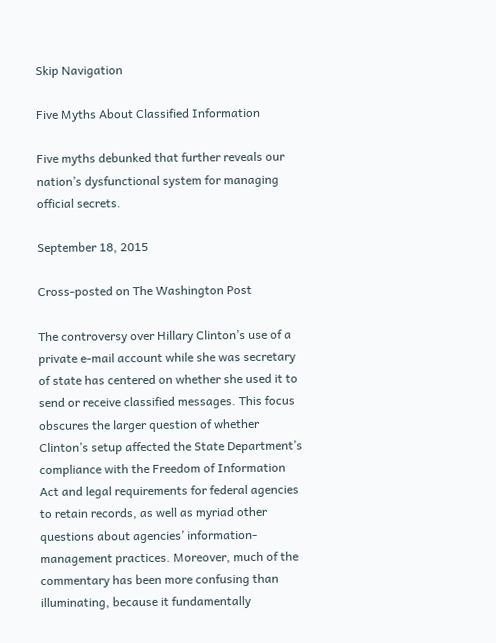Skip Navigation

Five Myths About Classified Information

Five myths debunked that further reveals our nation’s dysfunctional system for managing official secrets.

September 18, 2015

Cross-posted on The Washington Post

The controversy over Hillary Clinton’s use of a private e-mail account while she was secretary of state has centered on whether she used it to send or receive classified messages. This focus obscures the larger question of whether Clinton’s setup affected the State Department’s compliance with the Freedom of Information Act and legal requirements for federal agencies to retain records, as well as myriad other questions about agencies’ information-management practices. Moreover, much of the commentary has been more confusing than illuminating, because it fundamentally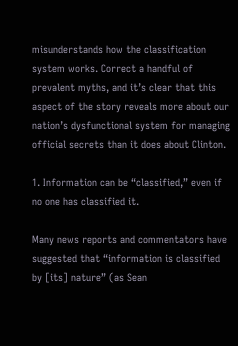misunderstands how the classification system works. Correct a handful of prevalent myths, and it’s clear that this aspect of the story reveals more about our nation’s dysfunctional system for managing official secrets than it does about Clinton.

1. Information can be “classified,” even if no one has classified it.

Many news reports and commentators have suggested that “information is classified by [its] nature” (as Sean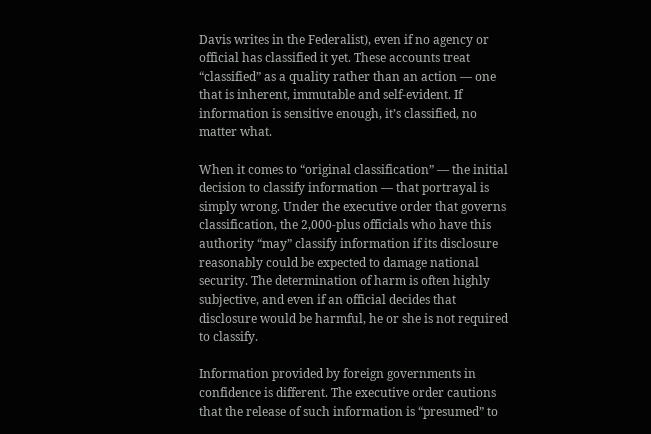Davis writes in the Federalist), even if no agency or official has classified it yet. These accounts treat “classified” as a quality rather than an action — one that is inherent, immutable and self-evident. If information is sensitive enough, it’s classified, no matter what.

When it comes to “original classification” — the initial decision to classify information — that portrayal is simply wrong. Under the executive order that governs classification, the 2,000-plus officials who have this authority “may” classify information if its disclosure reasonably could be expected to damage national security. The determination of harm is often highly subjective, and even if an official decides that disclosure would be harmful, he or she is not required to classify.

Information provided by foreign governments in confidence is different. The executive order cautions that the release of such information is “presumed” to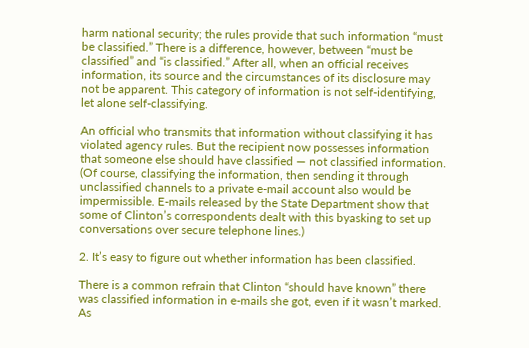harm national security; the rules provide that such information “must be classified.” There is a difference, however, between “must be classified” and “is classified.” After all, when an official receives information, its source and the circumstances of its disclosure may not be apparent. This category of information is not self-identifying, let alone self-classifying.

An official who transmits that information without classifying it has violated agency rules. But the recipient now possesses information that someone else should have classified — not classified information. (Of course, classifying the information, then sending it through unclassified channels to a private e-mail account also would be impermissible. E-mails released by the State Department show that some of Clinton’s correspondents dealt with this byasking to set up conversations over secure telephone lines.)

2. It’s easy to figure out whether information has been classified.

There is a common refrain that Clinton “should have known” there was classified information in e-mails she got, even if it wasn’t marked. As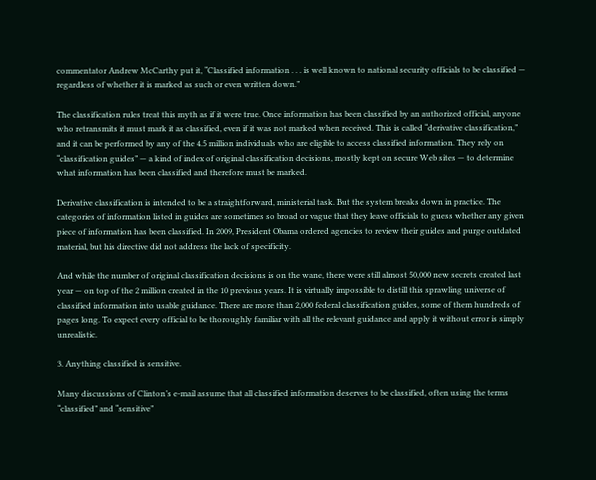commentator Andrew McCarthy put it, “Classified information . . . is well known to national security officials to be classified — regardless of whether it is marked as such or even written down.”

The classification rules treat this myth as if it were true. Once information has been classified by an authorized official, anyone who retransmits it must mark it as classified, even if it was not marked when received. This is called “derivative classification,” and it can be performed by any of the 4.5 million individuals who are eligible to access classified information. They rely on “classification guides” — a kind of index of original classification decisions, mostly kept on secure Web sites — to determine what information has been classified and therefore must be marked.

Derivative classification is intended to be a straightforward, ministerial task. But the system breaks down in practice. The categories of information listed in guides are sometimes so broad or vague that they leave officials to guess whether any given piece of information has been classified. In 2009, President Obama ordered agencies to review their guides and purge outdated material, but his directive did not address the lack of specificity.

And while the number of original classification decisions is on the wane, there were still almost 50,000 new secrets created last year — on top of the 2 million created in the 10 previous years. It is virtually impossible to distill this sprawling universe of classified information into usable guidance. There are more than 2,000 federal classification guides, some of them hundreds of pages long. To expect every official to be thoroughly familiar with all the relevant guidance and apply it without error is simply unrealistic.

3. Anything classified is sensitive.

Many discussions of Clinton’s e-mail assume that all classified information deserves to be classified, often using the terms “classified” and “sensitive”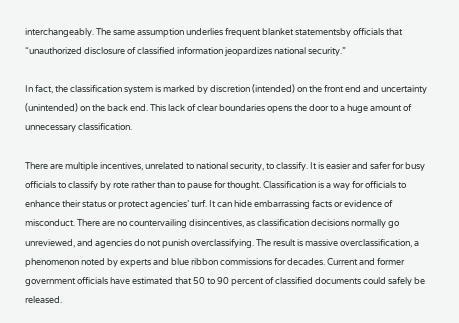interchangeably. The same assumption underlies frequent blanket statementsby officials that “unauthorized disclosure of classified information jeopardizes national security.”

In fact, the classification system is marked by discretion (intended) on the front end and uncertainty (unintended) on the back end. This lack of clear boundaries opens the door to a huge amount of unnecessary classification.

There are multiple incentives, unrelated to national security, to classify. It is easier and safer for busy officials to classify by rote rather than to pause for thought. Classification is a way for officials to enhance their status or protect agencies’ turf. It can hide embarrassing facts or evidence of misconduct. There are no countervailing disincentives, as classification decisions normally go unreviewed, and agencies do not punish overclassifying. The result is massive overclassification, a phenomenon noted by experts and blue ribbon commissions for decades. Current and former government officials have estimated that 50 to 90 percent of classified documents could safely be released.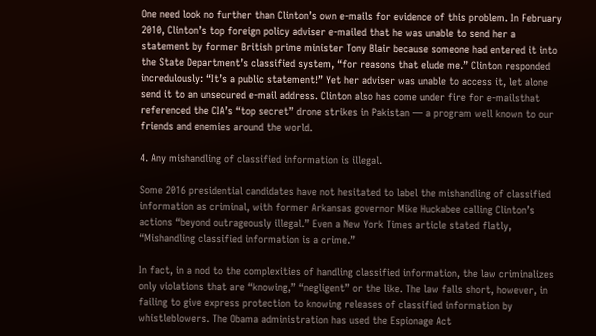One need look no further than Clinton’s own e-mails for evidence of this problem. In February 2010, Clinton’s top foreign policy adviser e-mailed that he was unable to send her a statement by former British prime minister Tony Blair because someone had entered it into the State Department’s classified system, “for reasons that elude me.” Clinton responded incredulously: “It’s a public statement!” Yet her adviser was unable to access it, let alone send it to an unsecured e-mail address. Clinton also has come under fire for e-mailsthat referenced the CIA’s “top secret” drone strikes in Pakistan — a program well known to our friends and enemies around the world.

4. Any mishandling of classified information is illegal.

Some 2016 presidential candidates have not hesitated to label the mishandling of classified information as criminal, with former Arkansas governor Mike Huckabee calling Clinton’s actions “beyond outrageously illegal.” Even a New York Times article stated flatly, “Mishandling classified information is a crime.”

In fact, in a nod to the complexities of handling classified information, the law criminalizes only violations that are “knowing,” “negligent” or the like. The law falls short, however, in failing to give express protection to knowing releases of classified information by whistleblowers. The Obama administration has used the Espionage Act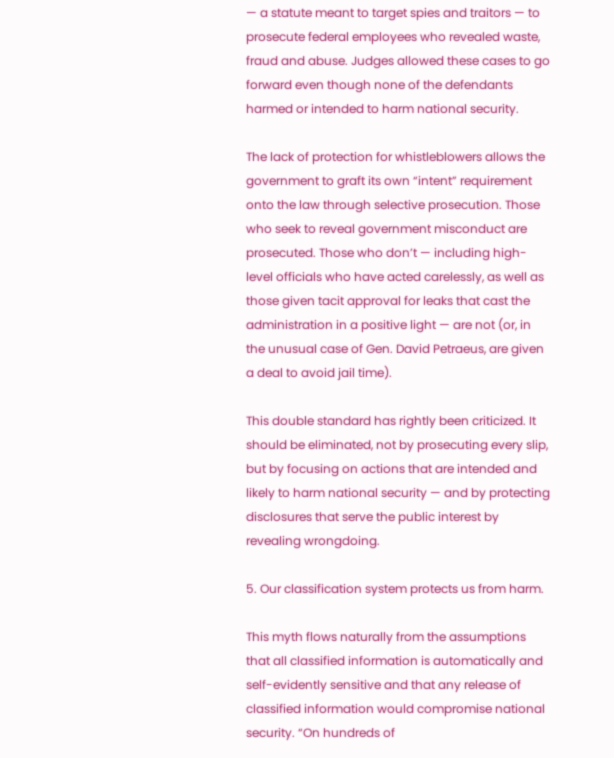— a statute meant to target spies and traitors — to prosecute federal employees who revealed waste, fraud and abuse. Judges allowed these cases to go forward even though none of the defendants harmed or intended to harm national security.

The lack of protection for whistleblowers allows the government to graft its own “intent” requirement onto the law through selective prosecution. Those who seek to reveal government misconduct are prosecuted. Those who don’t — including high-level officials who have acted carelessly, as well as those given tacit approval for leaks that cast the administration in a positive light — are not (or, in the unusual case of Gen. David Petraeus, are given a deal to avoid jail time).

This double standard has rightly been criticized. It should be eliminated, not by prosecuting every slip, but by focusing on actions that are intended and likely to harm national security — and by protecting disclosures that serve the public interest by revealing wrongdoing.

5. Our classification system protects us from harm.

This myth flows naturally from the assumptions that all classified information is automatically and self-evidently sensitive and that any release of classified information would compromise national security. “On hundreds of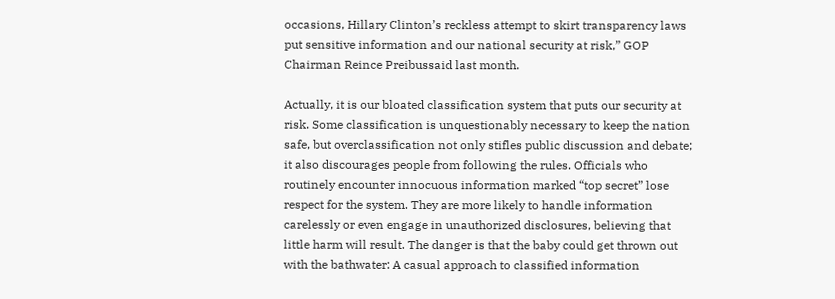occasions, Hillary Clinton’s reckless attempt to skirt transparency laws put sensitive information and our national security at risk,” GOP Chairman Reince Preibussaid last month.

Actually, it is our bloated classification system that puts our security at risk. Some classification is unquestionably necessary to keep the nation safe, but overclassification not only stifles public discussion and debate; it also discourages people from following the rules. Officials who routinely encounter innocuous information marked “top secret” lose respect for the system. They are more likely to handle information carelessly or even engage in unauthorized disclosures, believing that little harm will result. The danger is that the baby could get thrown out with the bathwater: A casual approach to classified information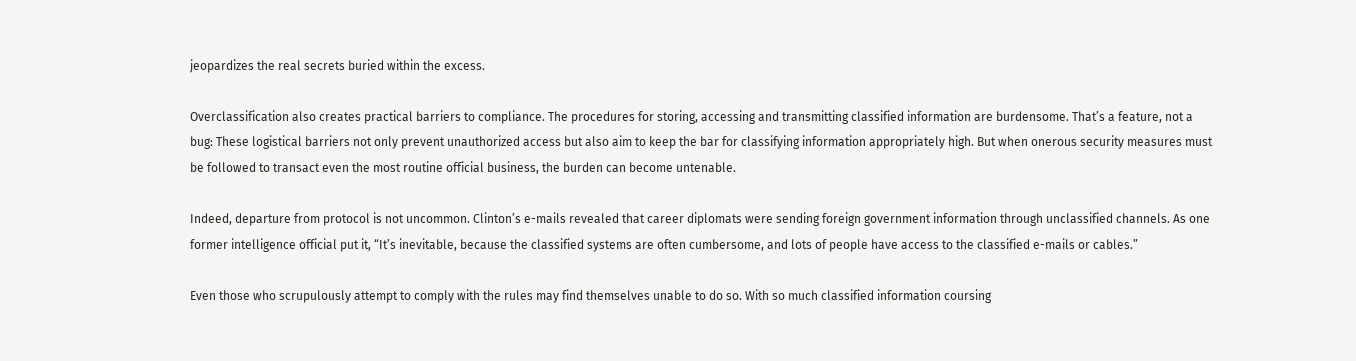jeopardizes the real secrets buried within the excess.

Overclassification also creates practical barriers to compliance. The procedures for storing, accessing and transmitting classified information are burdensome. That’s a feature, not a bug: These logistical barriers not only prevent unauthorized access but also aim to keep the bar for classifying information appropriately high. But when onerous security measures must be followed to transact even the most routine official business, the burden can become untenable.

Indeed, departure from protocol is not uncommon. Clinton’s e-mails revealed that career diplomats were sending foreign government information through unclassified channels. As one former intelligence official put it, “It’s inevitable, because the classified systems are often cumbersome, and lots of people have access to the classified e-mails or cables.”

Even those who scrupulously attempt to comply with the rules may find themselves unable to do so. With so much classified information coursing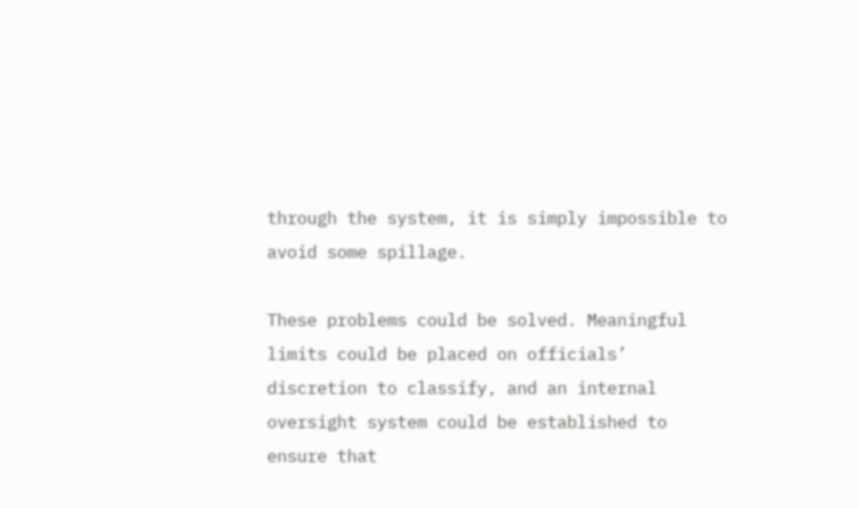through the system, it is simply impossible to avoid some spillage.

These problems could be solved. Meaningful limits could be placed on officials’ discretion to classify, and an internal oversight system could be established to ensure that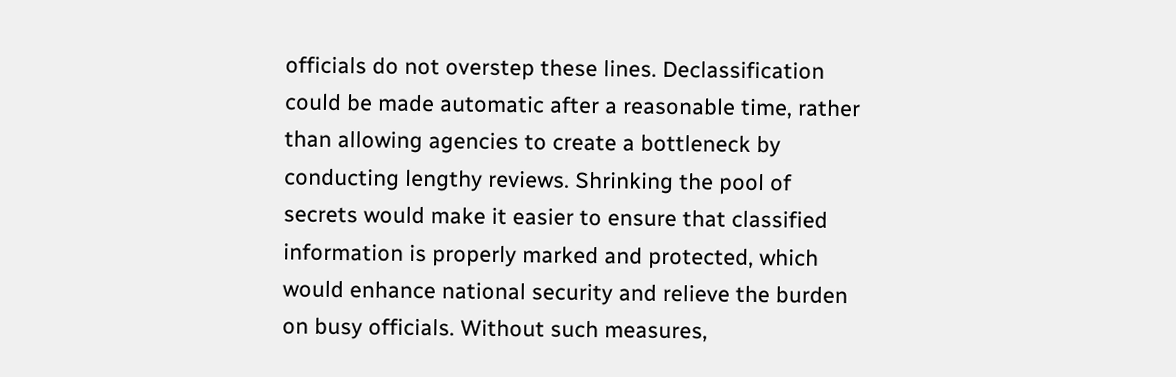officials do not overstep these lines. Declassification could be made automatic after a reasonable time, rather than allowing agencies to create a bottleneck by conducting lengthy reviews. Shrinking the pool of secrets would make it easier to ensure that classified information is properly marked and protected, which would enhance national security and relieve the burden on busy officials. Without such measures,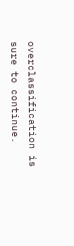overclassification is sure to continue.